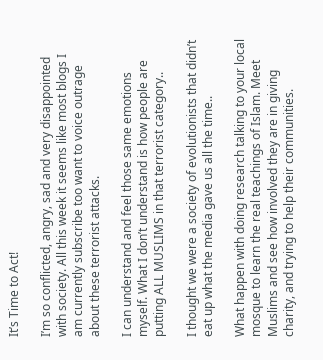It’s Time to Act!

I’m so conflicted, angry, sad and very disappointed with society. All this week it seems like most blogs I am currently subscribe too want to voice outrage about these terrorist attacks.

I can understand and feel those same emotions myself. What I don’t understand is how people are putting ALL MUSLIMS in that terrorist category..

I thought we were a society of evolutionists that didn’t eat up what the media gave us all the time..

What happen with doing research talking to your local mosque to learn the real teachings of Islam. Meet Muslims and see how involved they are in giving charity, and trying to help their communities.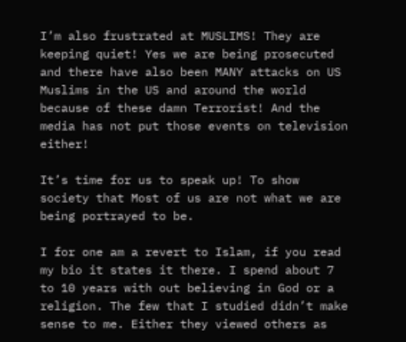I’m also frustrated at MUSLIMS! They are keeping quiet! Yes we are being prosecuted and there have also been MANY attacks on US Muslims in the US and around the world because of these damn Terrorist! And the media has not put those events on television either!

It’s time for us to speak up! To show society that Most of us are not what we are being portrayed to be.

I for one am a revert to Islam, if you read my bio it states it there. I spend about 7 to 10 years with out believing in God or a religion. The few that I studied didn’t make sense to me. Either they viewed others as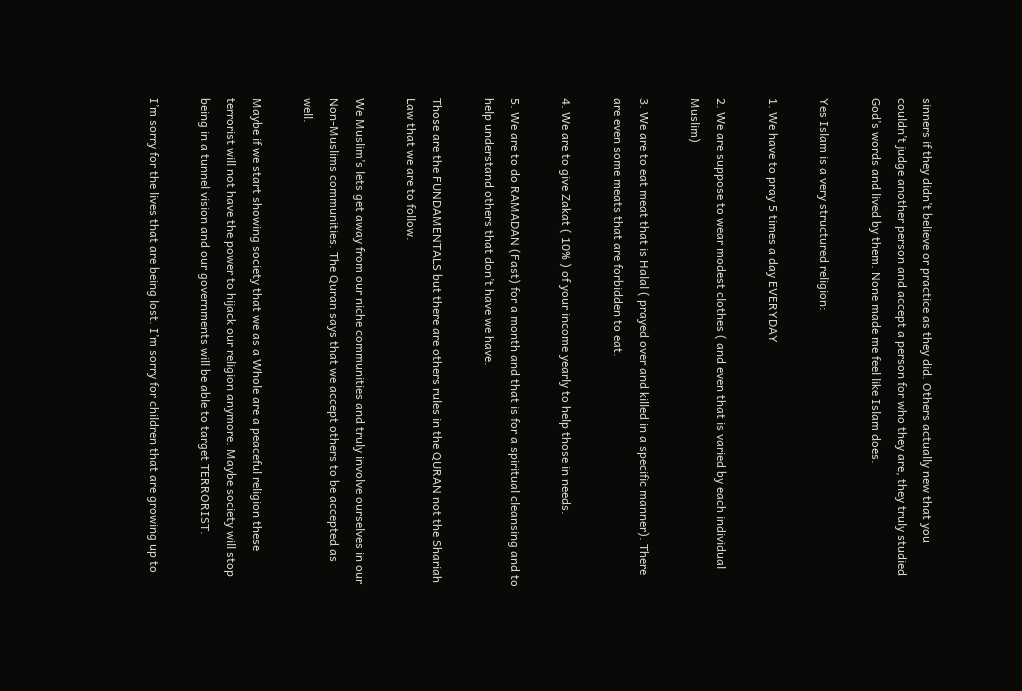sinners if they didn’t believe or practice as they did. Others actually new that you couldn’t judge another person and accept a person for who they are, they truly studied God’s words and lived by them. None made me feel like Islam does.

Yes Islam is a very structured religion:

1. We have to pray 5 times a day EVERYDAY

2. We are suppose to wear modest clothes ( and even that is varied by each individual Muslim)

3. We are to eat meat that is Halal ( prayed over and killed in a specific manner). There are even some meats that are forbidden to eat.

4. We are to give Zakat ( 10% ) of your income yearly to help those in needs.

5. We are to do RAMADAN (Fast) for a month and that is for a spiritual cleansing and to help understand others that don’t have we have.

Those are the FUNDAMENTALS but there are others rules in the QURAN not the Shariah Law that we are to follow.

We Muslim’s lets get away from our niche communities and truly involve ourselves in our Non-Muslims communities. The Quran says that we accept others to be accepted as well.

Maybe if we start showing society that we as a Whole are a peaceful religion these terrorist will not have the power to hijack our religion anymore. Maybe society will stop being in a tunnel vision and our governments will be able to target TERRORIST.

I’m sorry for the lives that are being lost. I’m sorry for children that are growing up to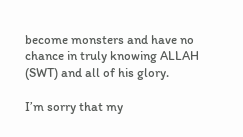become monsters and have no chance in truly knowing ALLAH (SWT) and all of his glory.

I’m sorry that my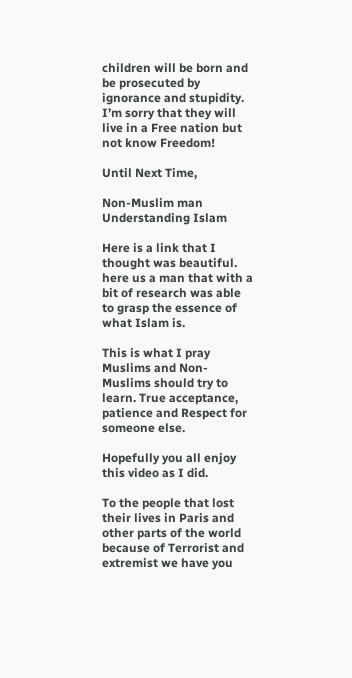children will be born and be prosecuted by ignorance and stupidity. I’m sorry that they will live in a Free nation but not know Freedom!

Until Next Time,

Non-Muslim man Understanding Islam

Here is a link that I thought was beautiful. here us a man that with a bit of research was able to grasp the essence of what Islam is.

This is what I pray Muslims and Non-Muslims should try to learn. True acceptance, patience and Respect for someone else.

Hopefully you all enjoy this video as I did.

To the people that lost their lives in Paris and other parts of the world because of Terrorist and extremist we have you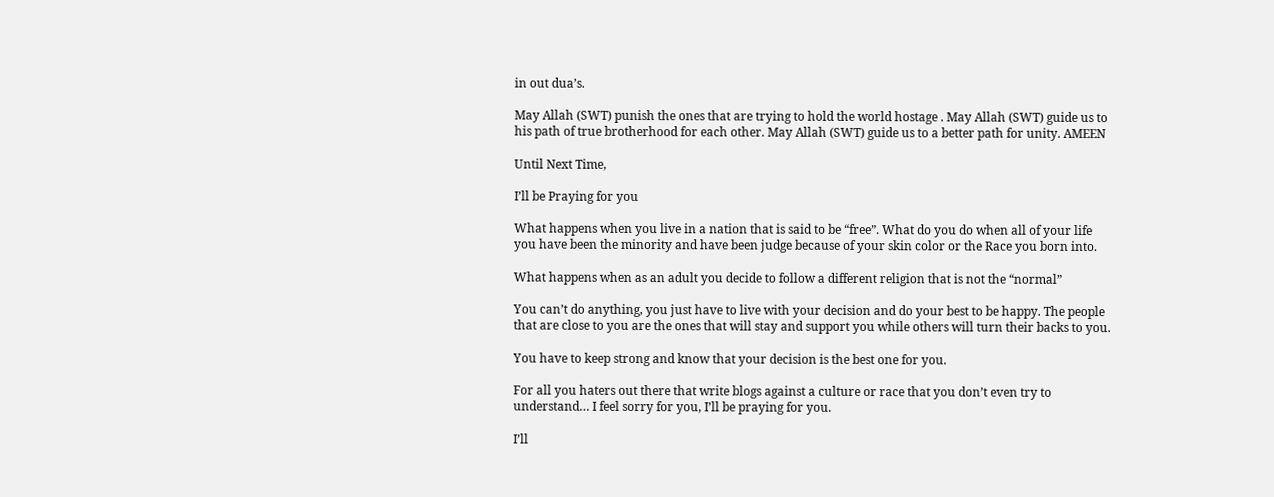in out dua’s.

May Allah (SWT) punish the ones that are trying to hold the world hostage . May Allah (SWT) guide us to his path of true brotherhood for each other. May Allah (SWT) guide us to a better path for unity. AMEEN

Until Next Time,

I’ll be Praying for you

What happens when you live in a nation that is said to be “free”. What do you do when all of your life you have been the minority and have been judge because of your skin color or the Race you born into.

What happens when as an adult you decide to follow a different religion that is not the “normal”

You can’t do anything, you just have to live with your decision and do your best to be happy. The people that are close to you are the ones that will stay and support you while others will turn their backs to you.

You have to keep strong and know that your decision is the best one for you.

For all you haters out there that write blogs against a culture or race that you don’t even try to understand… I feel sorry for you, I’ll be praying for you.

I’ll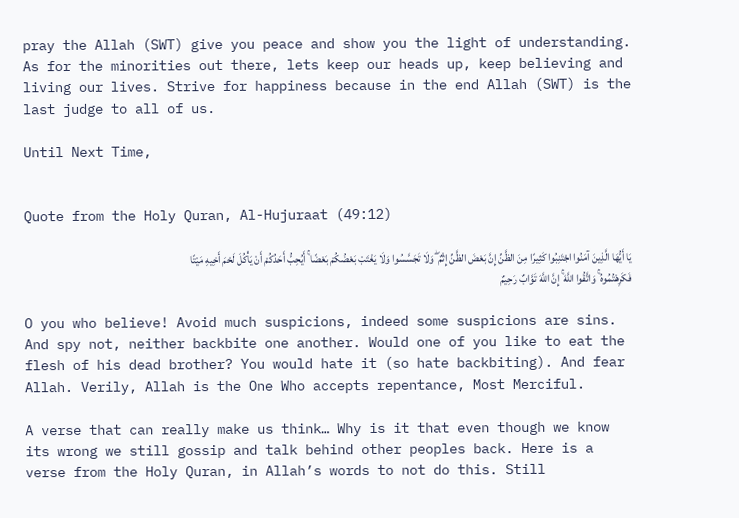pray the Allah (SWT) give you peace and show you the light of understanding. As for the minorities out there, lets keep our heads up, keep believing and living our lives. Strive for happiness because in the end Allah (SWT) is the last judge to all of us.

Until Next Time,


Quote from the Holy Quran, Al-Hujuraat (49:12)

يَا أَيُّهَا الَّذِينَ آمَنُوا اجْتَنِبُوا كَثِيرًا مِنَ الظَّنِّ إِنَّ بَعْضَ الظَّنِّ إِثْمٌ ۖ وَلَا تَجَسَّسُوا وَلَا يَغْتَبْ بَعْضُكُمْ بَعْضًا ۚ أَيُحِبُّ أَحَدُكُمْ أَنْ يَأْكُلَ لَحْمَ أَخِيهِ مَيْتًا فَكَرِهْتُمُوهُ ۚ وَاتَّقُوا اللَّهَ ۚ إِنَّ اللَّهَ تَوَّابٌ رَحِيمٌ

O you who believe! Avoid much suspicions, indeed some suspicions are sins. And spy not, neither backbite one another. Would one of you like to eat the flesh of his dead brother? You would hate it (so hate backbiting). And fear Allah. Verily, Allah is the One Who accepts repentance, Most Merciful.

A verse that can really make us think… Why is it that even though we know its wrong we still gossip and talk behind other peoples back. Here is a verse from the Holy Quran, in Allah’s words to not do this. Still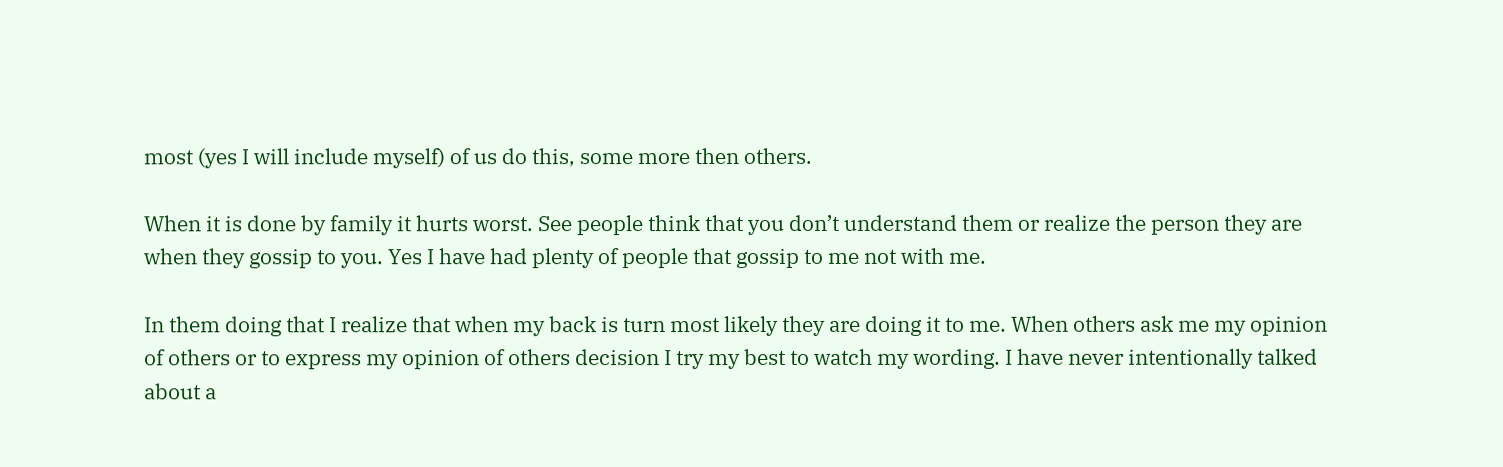most (yes I will include myself) of us do this, some more then others.

When it is done by family it hurts worst. See people think that you don’t understand them or realize the person they are when they gossip to you. Yes I have had plenty of people that gossip to me not with me.

In them doing that I realize that when my back is turn most likely they are doing it to me. When others ask me my opinion of others or to express my opinion of others decision I try my best to watch my wording. I have never intentionally talked about a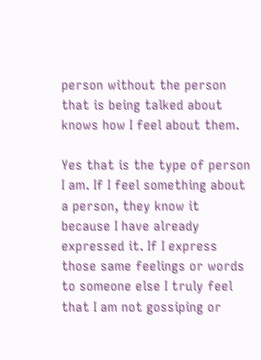person without the person that is being talked about knows how I feel about them.

Yes that is the type of person I am. If I feel something about a person, they know it because I have already expressed it. If I express those same feelings or words to someone else I truly feel that I am not gossiping or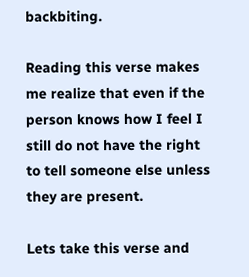backbiting.

Reading this verse makes me realize that even if the person knows how I feel I still do not have the right to tell someone else unless they are present.

Lets take this verse and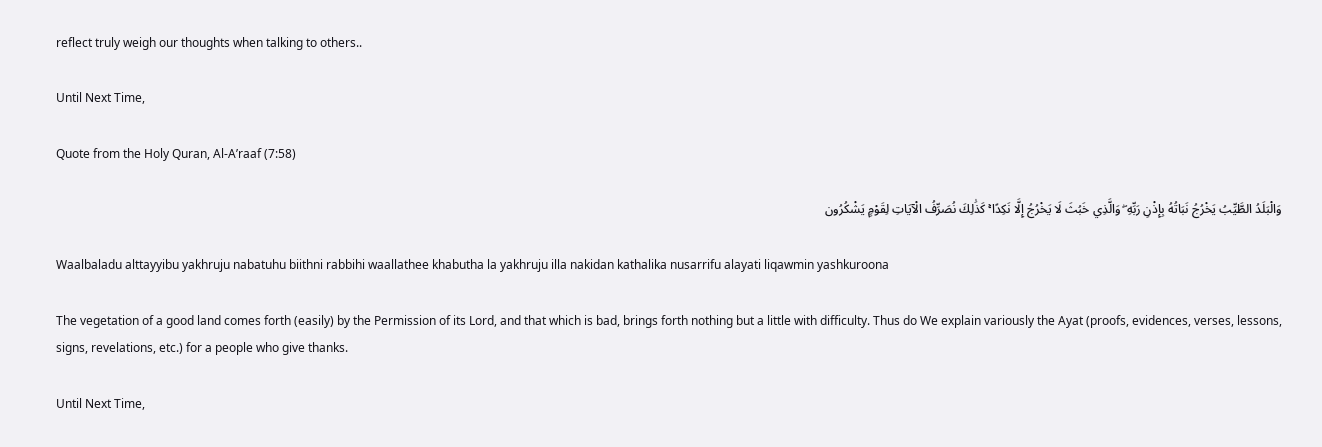reflect truly weigh our thoughts when talking to others..

Until Next Time,

Quote from the Holy Quran, Al-A’raaf (7:58)

وَالْبَلَدُ الطَّيِّبُ يَخْرُجُ نَبَاتُهُ بِإِذْنِ رَبِّهِ ۖ وَالَّذِي خَبُثَ لَا يَخْرُجُ إِلَّا نَكِدًا ۚ كَذَٰلِكَ نُصَرِّفُ الْآيَاتِ لِقَوْمٍ يَشْكُرُون

Waalbaladu alttayyibu yakhruju nabatuhu biithni rabbihi waallathee khabutha la yakhruju illa nakidan kathalika nusarrifu alayati liqawmin yashkuroona

The vegetation of a good land comes forth (easily) by the Permission of its Lord, and that which is bad, brings forth nothing but a little with difficulty. Thus do We explain variously the Ayat (proofs, evidences, verses, lessons, signs, revelations, etc.) for a people who give thanks.

Until Next Time,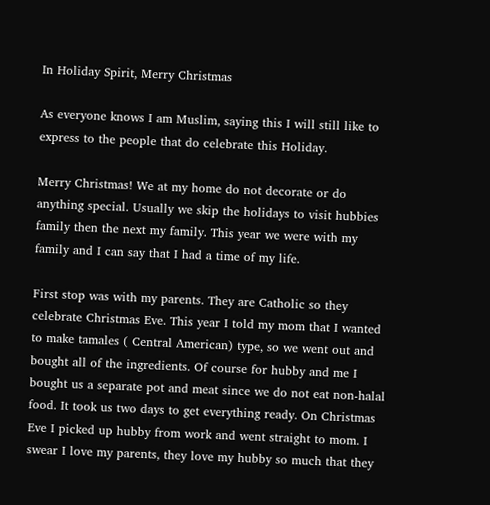In Holiday Spirit, Merry Christmas

As everyone knows I am Muslim, saying this I will still like to express to the people that do celebrate this Holiday.

Merry Christmas! We at my home do not decorate or do anything special. Usually we skip the holidays to visit hubbies family then the next my family. This year we were with my family and I can say that I had a time of my life.

First stop was with my parents. They are Catholic so they celebrate Christmas Eve. This year I told my mom that I wanted to make tamales ( Central American) type, so we went out and bought all of the ingredients. Of course for hubby and me I bought us a separate pot and meat since we do not eat non-halal food. It took us two days to get everything ready. On Christmas Eve I picked up hubby from work and went straight to mom. I swear I love my parents, they love my hubby so much that they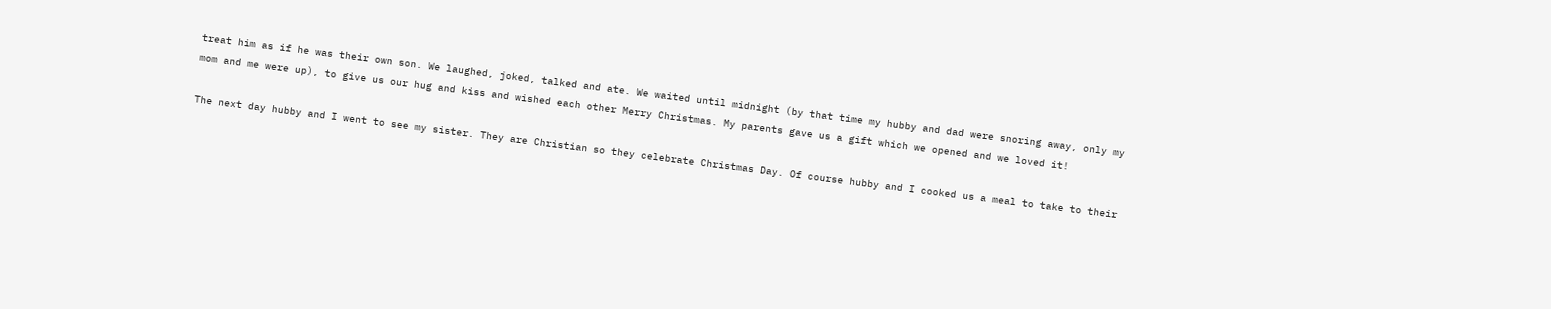treat him as if he was their own son. We laughed, joked, talked and ate. We waited until midnight (by that time my hubby and dad were snoring away, only my mom and me were up), to give us our hug and kiss and wished each other Merry Christmas. My parents gave us a gift which we opened and we loved it!

The next day hubby and I went to see my sister. They are Christian so they celebrate Christmas Day. Of course hubby and I cooked us a meal to take to their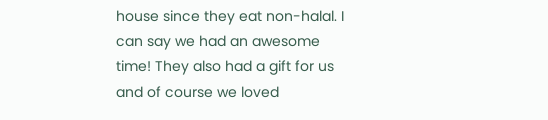house since they eat non-halal. I can say we had an awesome time! They also had a gift for us and of course we loved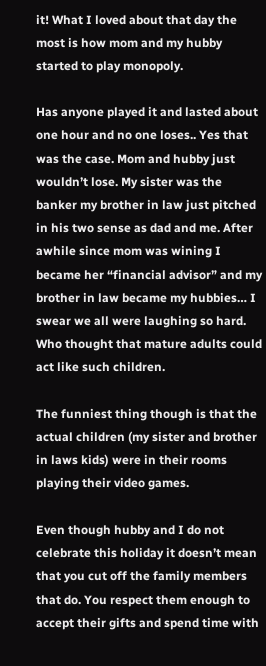it! What I loved about that day the most is how mom and my hubby started to play monopoly.

Has anyone played it and lasted about one hour and no one loses.. Yes that was the case. Mom and hubby just wouldn’t lose. My sister was the banker my brother in law just pitched in his two sense as dad and me. After awhile since mom was wining I became her “financial advisor” and my brother in law became my hubbies… I swear we all were laughing so hard. Who thought that mature adults could act like such children.

The funniest thing though is that the actual children (my sister and brother in laws kids) were in their rooms playing their video games.

Even though hubby and I do not celebrate this holiday it doesn’t mean that you cut off the family members that do. You respect them enough to accept their gifts and spend time with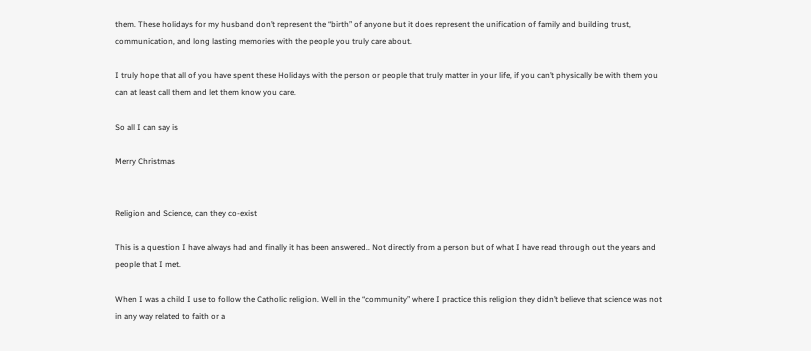them. These holidays for my husband don’t represent the “birth” of anyone but it does represent the unification of family and building trust, communication, and long lasting memories with the people you truly care about.

I truly hope that all of you have spent these Holidays with the person or people that truly matter in your life, if you can’t physically be with them you can at least call them and let them know you care.

So all I can say is

Merry Christmas


Religion and Science, can they co-exist

This is a question I have always had and finally it has been answered.. Not directly from a person but of what I have read through out the years and people that I met.

When I was a child I use to follow the Catholic religion. Well in the “community” where I practice this religion they didn’t believe that science was not in any way related to faith or a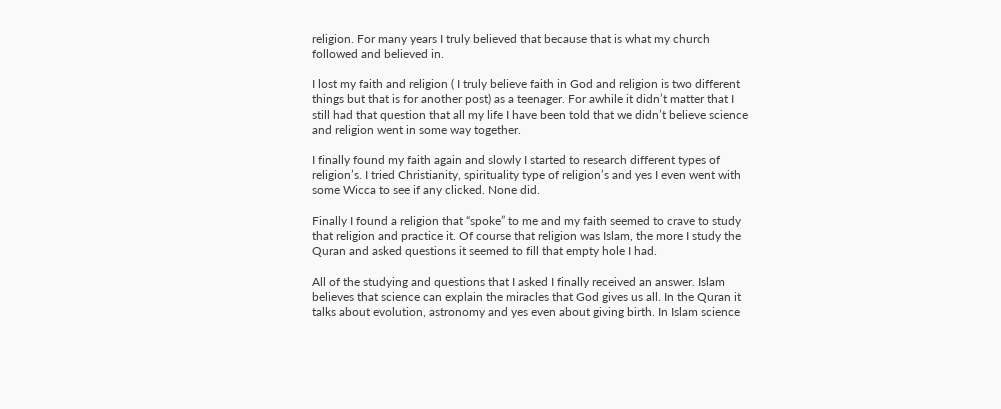religion. For many years I truly believed that because that is what my church followed and believed in.

I lost my faith and religion ( I truly believe faith in God and religion is two different things but that is for another post) as a teenager. For awhile it didn’t matter that I still had that question that all my life I have been told that we didn’t believe science and religion went in some way together.

I finally found my faith again and slowly I started to research different types of religion’s. I tried Christianity, spirituality type of religion’s and yes I even went with some Wicca to see if any clicked. None did.

Finally I found a religion that “spoke” to me and my faith seemed to crave to study that religion and practice it. Of course that religion was Islam, the more I study the Quran and asked questions it seemed to fill that empty hole I had.

All of the studying and questions that I asked I finally received an answer. Islam believes that science can explain the miracles that God gives us all. In the Quran it talks about evolution, astronomy and yes even about giving birth. In Islam science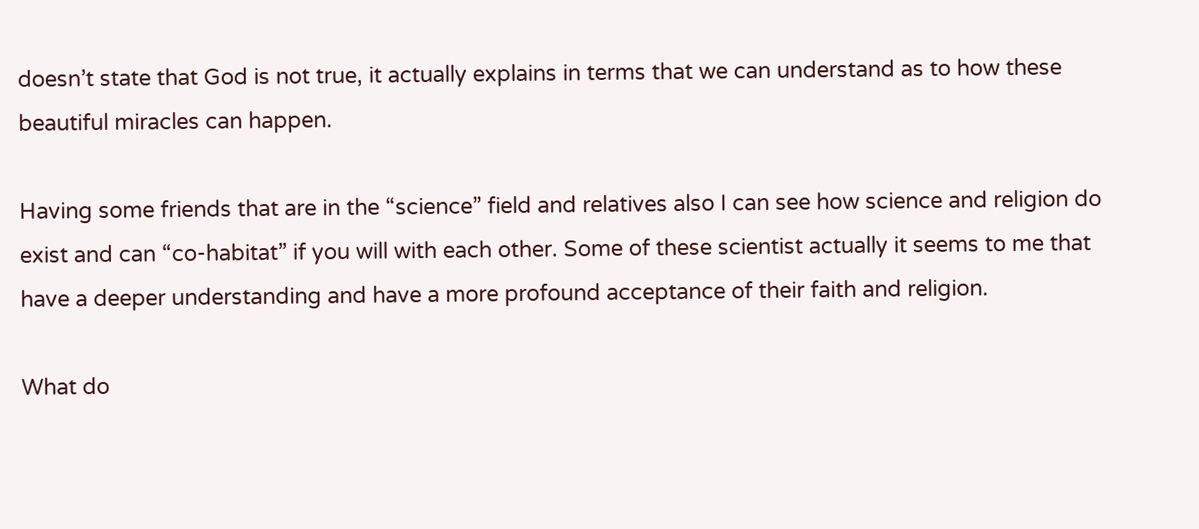doesn’t state that God is not true, it actually explains in terms that we can understand as to how these beautiful miracles can happen.

Having some friends that are in the “science” field and relatives also I can see how science and religion do exist and can “co-habitat” if you will with each other. Some of these scientist actually it seems to me that have a deeper understanding and have a more profound acceptance of their faith and religion.

What do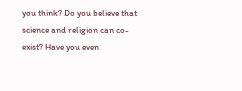you think? Do you believe that science and religion can co-exist? Have you even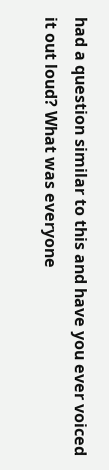had a question similar to this and have you ever voiced it out loud? What was everyone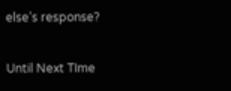else’s response?

Until Next TIme